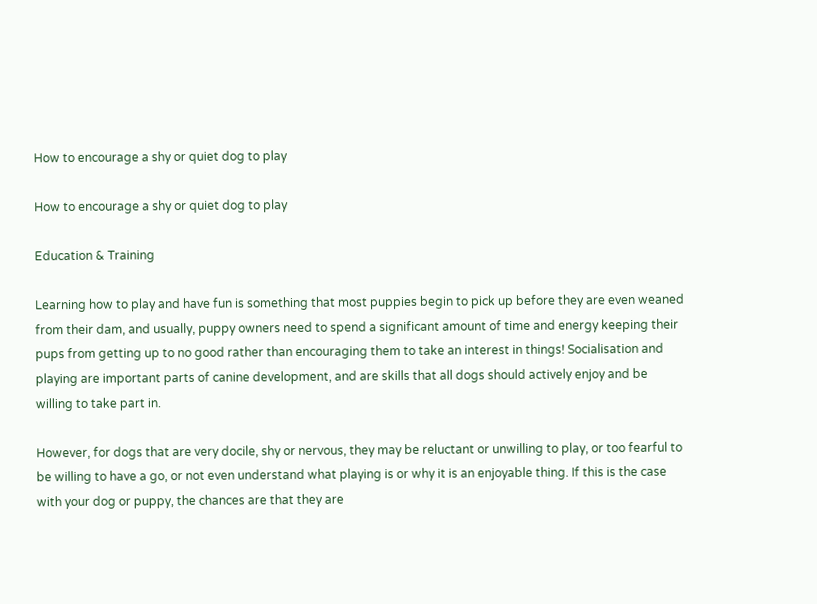How to encourage a shy or quiet dog to play

How to encourage a shy or quiet dog to play

Education & Training

Learning how to play and have fun is something that most puppies begin to pick up before they are even weaned from their dam, and usually, puppy owners need to spend a significant amount of time and energy keeping their pups from getting up to no good rather than encouraging them to take an interest in things! Socialisation and playing are important parts of canine development, and are skills that all dogs should actively enjoy and be willing to take part in.

However, for dogs that are very docile, shy or nervous, they may be reluctant or unwilling to play, or too fearful to be willing to have a go, or not even understand what playing is or why it is an enjoyable thing. If this is the case with your dog or puppy, the chances are that they are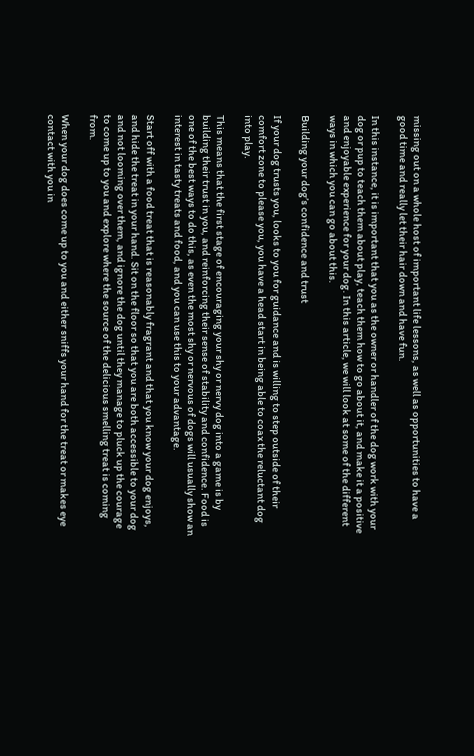missing out on a whole host of important life lessons, as well as opportunities to have a good time and really let their hair down and have fun.

In this instance, it is important that you as the owner or handler of the dog work with your dog or pup to teach them about play, teach them how to go about it, and make it a positive and enjoyable experience for your dog. In this article, we will look at some of the different ways in which you can go about this.

Building your dog’s confidence and trust

If your dog trusts you, looks to you for guidance and is willing to step outside of their comfort zone to please you, you have a head start in being able to coax the reluctant dog into play.

This means that the first stage of encouraging your shy or nervy dog into a game is by building their trust in you, and reinforcing their sense of stability and confidence. Food is one of the best ways to do this, as even the most shy or nervous of dogs will usually show an interest in tasty treats and food, and you can use this to your advantage.

Start off with a food treat that is reasonably fragrant and that you know your dog enjoys, and hide the treat in your hand. Sit on the floor so that you are both accessible to your dog and not looming over them, and ignore the dog until they manage to pluck up the courage to come up to you and explore where the source of the delicious smelling treat is coming from.

When your dog does come up to you and either sniffs your hand for the treat or makes eye contact with you in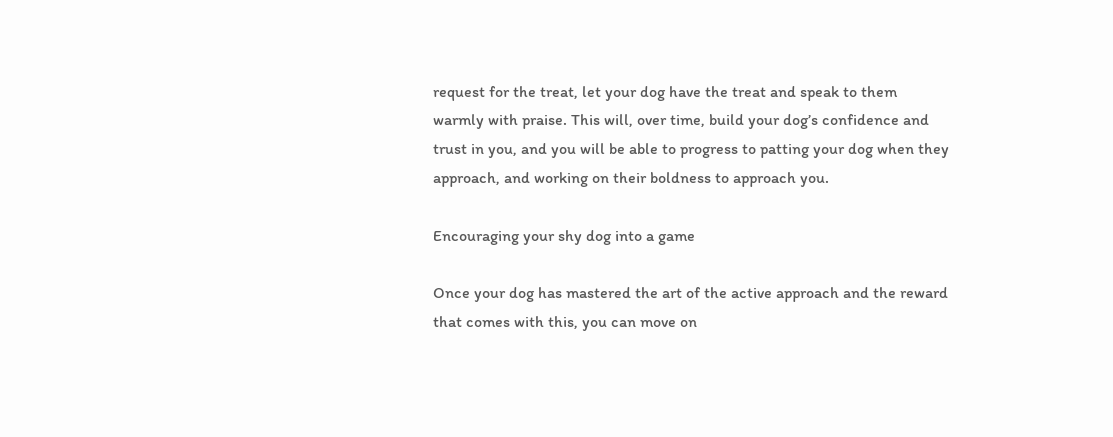request for the treat, let your dog have the treat and speak to them warmly with praise. This will, over time, build your dog’s confidence and trust in you, and you will be able to progress to patting your dog when they approach, and working on their boldness to approach you.

Encouraging your shy dog into a game

Once your dog has mastered the art of the active approach and the reward that comes with this, you can move on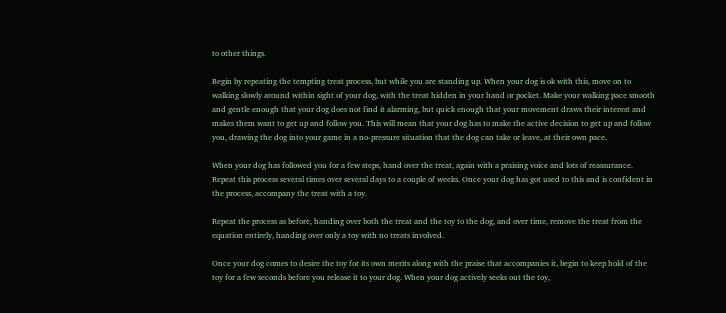to other things.

Begin by repeating the tempting treat process, but while you are standing up. When your dog is ok with this, move on to walking slowly around within sight of your dog, with the treat hidden in your hand or pocket. Make your walking pace smooth and gentle enough that your dog does not find it alarming, but quick enough that your movement draws their interest and makes them want to get up and follow you. This will mean that your dog has to make the active decision to get up and follow you, drawing the dog into your game in a no-pressure situation that the dog can take or leave, at their own pace.

When your dog has followed you for a few steps, hand over the treat, again with a praising voice and lots of reassurance. Repeat this process several times over several days to a couple of weeks. Once your dog has got used to this and is confident in the process, accompany the treat with a toy.

Repeat the process as before, handing over both the treat and the toy to the dog, and over time, remove the treat from the equation entirely, handing over only a toy with no treats involved.

Once your dog comes to desire the toy for its own merits along with the praise that accompanies it, begin to keep hold of the toy for a few seconds before you release it to your dog. When your dog actively seeks out the toy,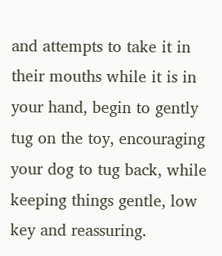and attempts to take it in their mouths while it is in your hand, begin to gently tug on the toy, encouraging your dog to tug back, while keeping things gentle, low key and reassuring.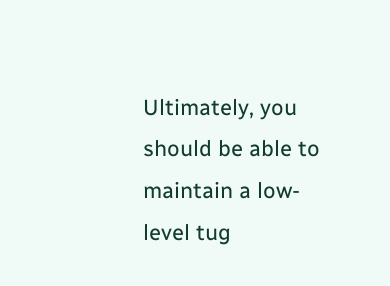Ultimately, you should be able to maintain a low-level tug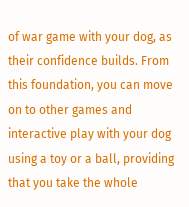of war game with your dog, as their confidence builds. From this foundation, you can move on to other games and interactive play with your dog using a toy or a ball, providing that you take the whole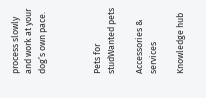process slowly and work at your dog’s own pace.



Pets for studWanted pets

Accessories & services

Knowledge hub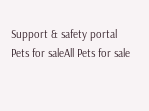Support & safety portal
Pets for saleAll Pets for sale